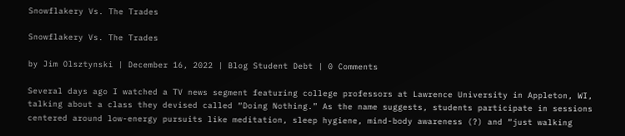Snowflakery Vs. The Trades

Snowflakery Vs. The Trades

by Jim Olsztynski | December 16, 2022 | Blog Student Debt | 0 Comments

Several days ago I watched a TV news segment featuring college professors at Lawrence University in Appleton, WI, talking about a class they devised called “Doing Nothing.” As the name suggests, students participate in sessions centered around low-energy pursuits like meditation, sleep hygiene, mind-body awareness (?) and “just walking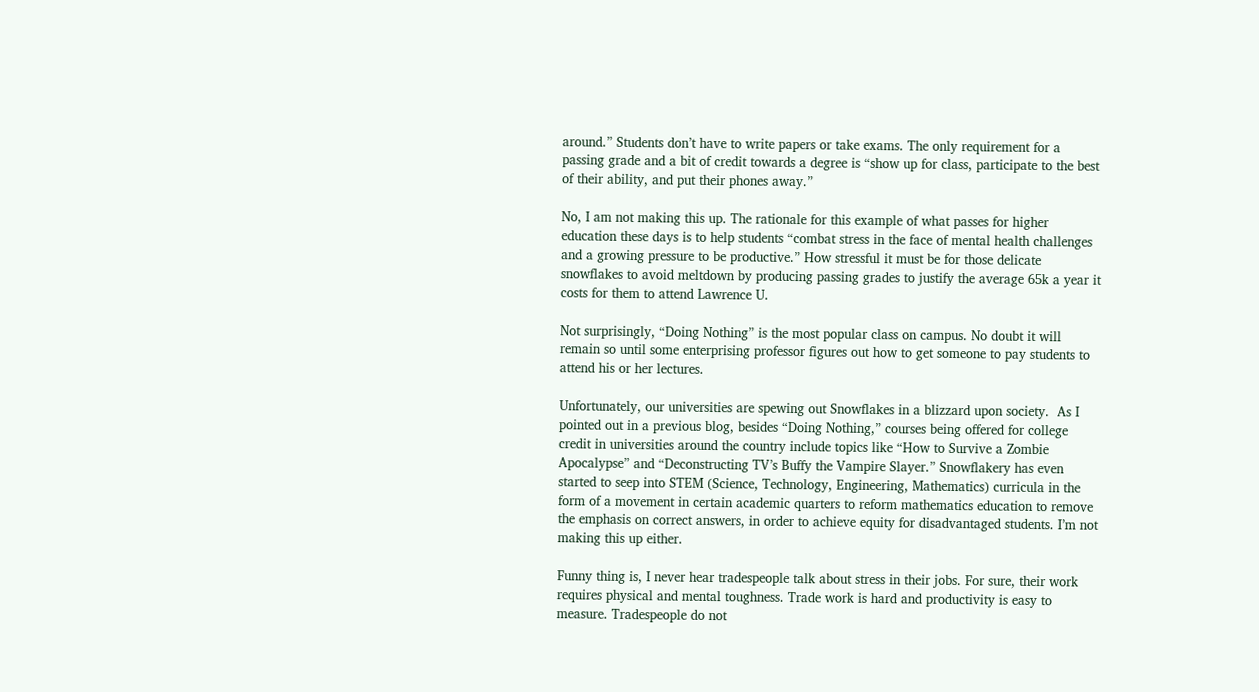around.” Students don’t have to write papers or take exams. The only requirement for a passing grade and a bit of credit towards a degree is “show up for class, participate to the best of their ability, and put their phones away.”

No, I am not making this up. The rationale for this example of what passes for higher education these days is to help students “combat stress in the face of mental health challenges and a growing pressure to be productive.” How stressful it must be for those delicate snowflakes to avoid meltdown by producing passing grades to justify the average 65k a year it costs for them to attend Lawrence U.

Not surprisingly, “Doing Nothing” is the most popular class on campus. No doubt it will remain so until some enterprising professor figures out how to get someone to pay students to attend his or her lectures.

Unfortunately, our universities are spewing out Snowflakes in a blizzard upon society.  As I pointed out in a previous blog, besides “Doing Nothing,” courses being offered for college credit in universities around the country include topics like “How to Survive a Zombie Apocalypse” and “Deconstructing TV’s Buffy the Vampire Slayer.” Snowflakery has even started to seep into STEM (Science, Technology, Engineering, Mathematics) curricula in the form of a movement in certain academic quarters to reform mathematics education to remove the emphasis on correct answers, in order to achieve equity for disadvantaged students. I’m not making this up either.

Funny thing is, I never hear tradespeople talk about stress in their jobs. For sure, their work requires physical and mental toughness. Trade work is hard and productivity is easy to measure. Tradespeople do not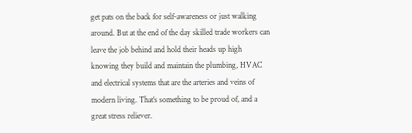get pats on the back for self-awareness or just walking around. But at the end of the day skilled trade workers can leave the job behind and hold their heads up high knowing they build and maintain the plumbing, HVAC and electrical systems that are the arteries and veins of modern living. That’s something to be proud of, and a great stress reliever.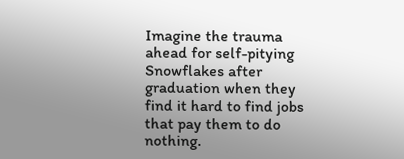Imagine the trauma ahead for self-pitying Snowflakes after graduation when they find it hard to find jobs that pay them to do nothing.